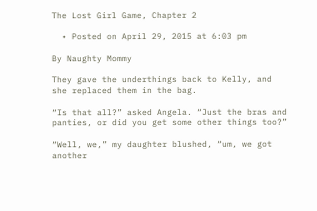The Lost Girl Game, Chapter 2

  • Posted on April 29, 2015 at 6:03 pm

By Naughty Mommy

They gave the underthings back to Kelly, and she replaced them in the bag.

“Is that all?” asked Angela. “Just the bras and panties, or did you get some other things too?”

“Well, we,” my daughter blushed, “um, we got another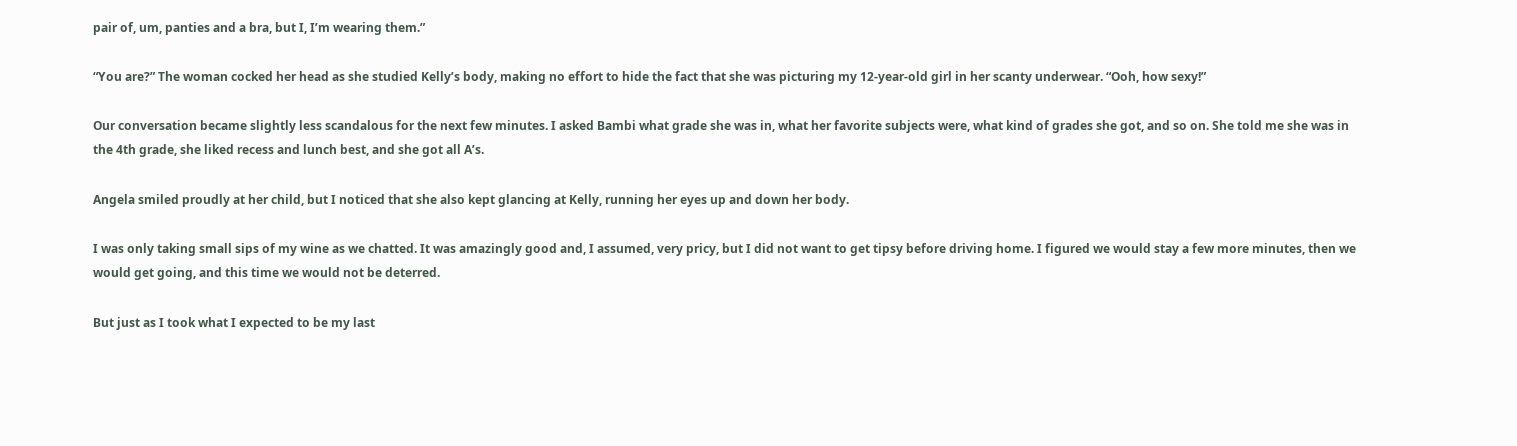pair of, um, panties and a bra, but I, I’m wearing them.”

“You are?” The woman cocked her head as she studied Kelly’s body, making no effort to hide the fact that she was picturing my 12-year-old girl in her scanty underwear. “Ooh, how sexy!”

Our conversation became slightly less scandalous for the next few minutes. I asked Bambi what grade she was in, what her favorite subjects were, what kind of grades she got, and so on. She told me she was in the 4th grade, she liked recess and lunch best, and she got all A’s.

Angela smiled proudly at her child, but I noticed that she also kept glancing at Kelly, running her eyes up and down her body.

I was only taking small sips of my wine as we chatted. It was amazingly good and, I assumed, very pricy, but I did not want to get tipsy before driving home. I figured we would stay a few more minutes, then we would get going, and this time we would not be deterred.

But just as I took what I expected to be my last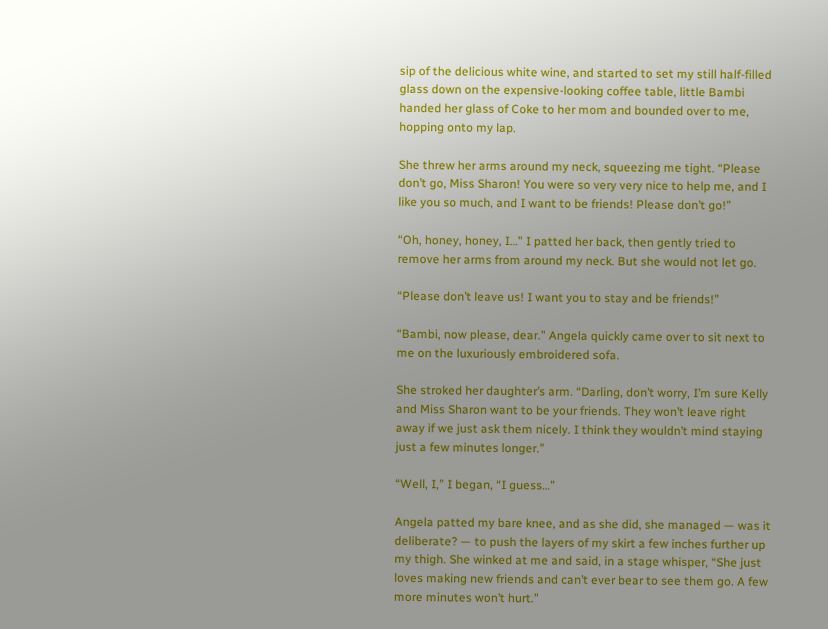sip of the delicious white wine, and started to set my still half-filled glass down on the expensive-looking coffee table, little Bambi handed her glass of Coke to her mom and bounded over to me, hopping onto my lap.

She threw her arms around my neck, squeezing me tight. “Please don’t go, Miss Sharon! You were so very very nice to help me, and I like you so much, and I want to be friends! Please don’t go!”

“Oh, honey, honey, I…” I patted her back, then gently tried to remove her arms from around my neck. But she would not let go.

“Please don’t leave us! I want you to stay and be friends!”

“Bambi, now please, dear.” Angela quickly came over to sit next to me on the luxuriously embroidered sofa.

She stroked her daughter’s arm. “Darling, don’t worry, I’m sure Kelly and Miss Sharon want to be your friends. They won’t leave right away if we just ask them nicely. I think they wouldn’t mind staying just a few minutes longer.”

“Well, I,” I began, “I guess…”

Angela patted my bare knee, and as she did, she managed — was it deliberate? — to push the layers of my skirt a few inches further up my thigh. She winked at me and said, in a stage whisper, “She just loves making new friends and can’t ever bear to see them go. A few more minutes won’t hurt.”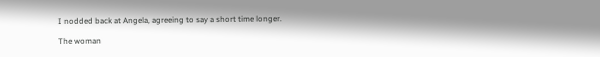I nodded back at Angela, agreeing to say a short time longer.

The woman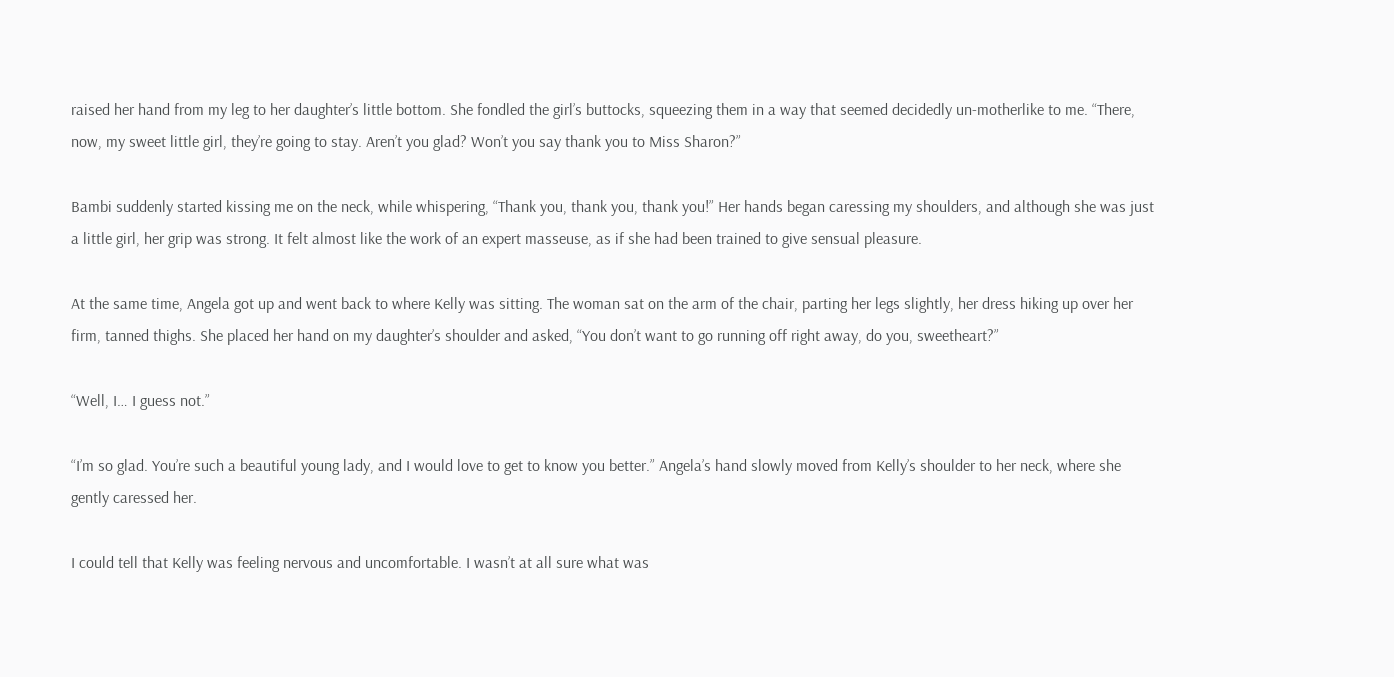raised her hand from my leg to her daughter’s little bottom. She fondled the girl’s buttocks, squeezing them in a way that seemed decidedly un-motherlike to me. “There, now, my sweet little girl, they’re going to stay. Aren’t you glad? Won’t you say thank you to Miss Sharon?”

Bambi suddenly started kissing me on the neck, while whispering, “Thank you, thank you, thank you!” Her hands began caressing my shoulders, and although she was just a little girl, her grip was strong. It felt almost like the work of an expert masseuse, as if she had been trained to give sensual pleasure.

At the same time, Angela got up and went back to where Kelly was sitting. The woman sat on the arm of the chair, parting her legs slightly, her dress hiking up over her firm, tanned thighs. She placed her hand on my daughter’s shoulder and asked, “You don’t want to go running off right away, do you, sweetheart?”

“Well, I… I guess not.”

“I’m so glad. You’re such a beautiful young lady, and I would love to get to know you better.” Angela’s hand slowly moved from Kelly’s shoulder to her neck, where she gently caressed her.

I could tell that Kelly was feeling nervous and uncomfortable. I wasn’t at all sure what was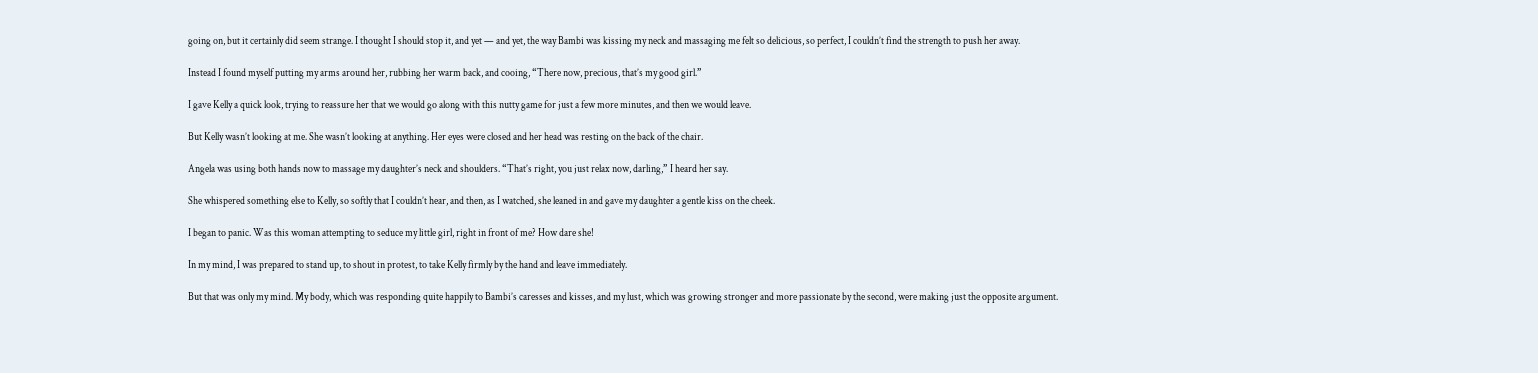going on, but it certainly did seem strange. I thought I should stop it, and yet — and yet, the way Bambi was kissing my neck and massaging me felt so delicious, so perfect, I couldn’t find the strength to push her away.

Instead I found myself putting my arms around her, rubbing her warm back, and cooing, “There now, precious, that’s my good girl.”

I gave Kelly a quick look, trying to reassure her that we would go along with this nutty game for just a few more minutes, and then we would leave.

But Kelly wasn’t looking at me. She wasn’t looking at anything. Her eyes were closed and her head was resting on the back of the chair.

Angela was using both hands now to massage my daughter’s neck and shoulders. “That’s right, you just relax now, darling,” I heard her say.

She whispered something else to Kelly, so softly that I couldn’t hear, and then, as I watched, she leaned in and gave my daughter a gentle kiss on the cheek.

I began to panic. Was this woman attempting to seduce my little girl, right in front of me? How dare she!

In my mind, I was prepared to stand up, to shout in protest, to take Kelly firmly by the hand and leave immediately.

But that was only my mind. My body, which was responding quite happily to Bambi’s caresses and kisses, and my lust, which was growing stronger and more passionate by the second, were making just the opposite argument.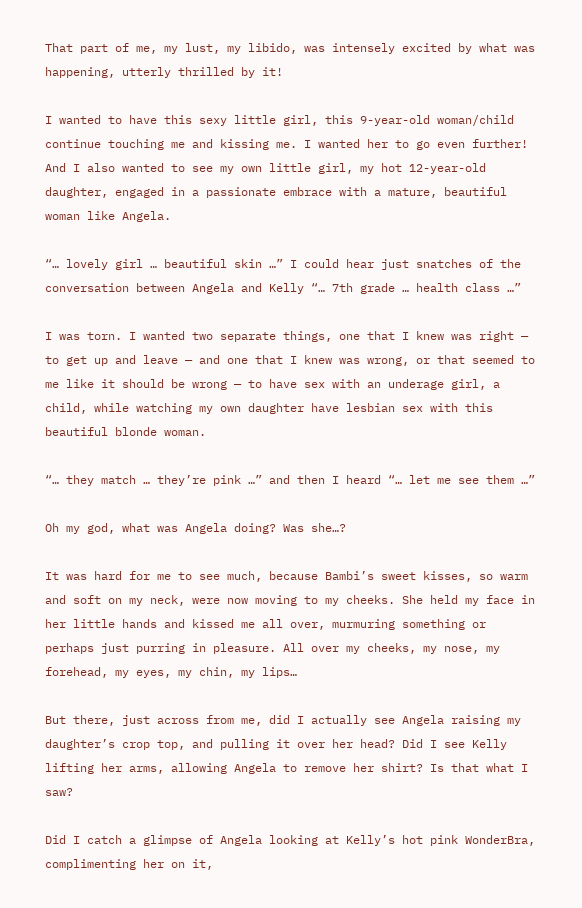That part of me, my lust, my libido, was intensely excited by what was happening, utterly thrilled by it!

I wanted to have this sexy little girl, this 9-year-old woman/child continue touching me and kissing me. I wanted her to go even further! And I also wanted to see my own little girl, my hot 12-year-old daughter, engaged in a passionate embrace with a mature, beautiful woman like Angela.

“… lovely girl … beautiful skin …” I could hear just snatches of the conversation between Angela and Kelly “… 7th grade … health class …”

I was torn. I wanted two separate things, one that I knew was right — to get up and leave — and one that I knew was wrong, or that seemed to me like it should be wrong — to have sex with an underage girl, a child, while watching my own daughter have lesbian sex with this beautiful blonde woman.

“… they match … they’re pink …” and then I heard “… let me see them …”

Oh my god, what was Angela doing? Was she…?

It was hard for me to see much, because Bambi’s sweet kisses, so warm and soft on my neck, were now moving to my cheeks. She held my face in her little hands and kissed me all over, murmuring something or perhaps just purring in pleasure. All over my cheeks, my nose, my forehead, my eyes, my chin, my lips…

But there, just across from me, did I actually see Angela raising my daughter’s crop top, and pulling it over her head? Did I see Kelly lifting her arms, allowing Angela to remove her shirt? Is that what I saw?

Did I catch a glimpse of Angela looking at Kelly’s hot pink WonderBra, complimenting her on it,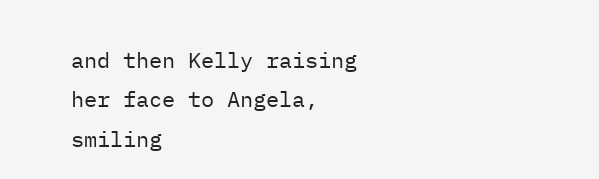and then Kelly raising her face to Angela, smiling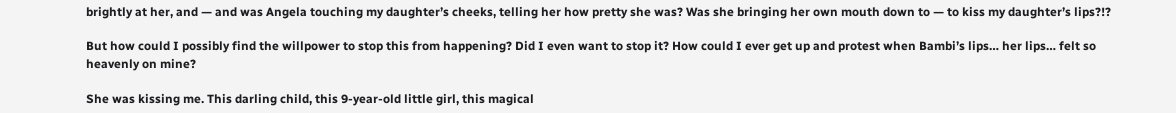brightly at her, and — and was Angela touching my daughter’s cheeks, telling her how pretty she was? Was she bringing her own mouth down to — to kiss my daughter’s lips?!?

But how could I possibly find the willpower to stop this from happening? Did I even want to stop it? How could I ever get up and protest when Bambi’s lips… her lips… felt so heavenly on mine?

She was kissing me. This darling child, this 9-year-old little girl, this magical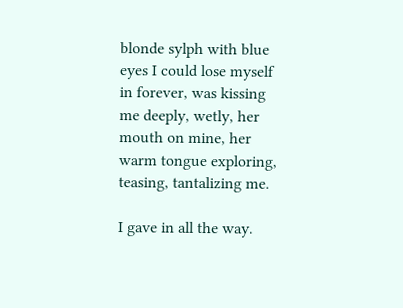blonde sylph with blue eyes I could lose myself in forever, was kissing me deeply, wetly, her mouth on mine, her warm tongue exploring, teasing, tantalizing me.

I gave in all the way.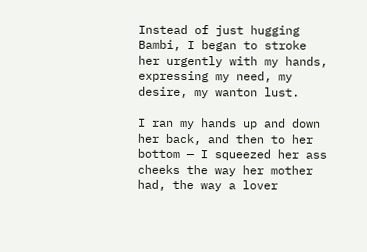Instead of just hugging Bambi, I began to stroke her urgently with my hands, expressing my need, my desire, my wanton lust.

I ran my hands up and down her back, and then to her bottom — I squeezed her ass cheeks the way her mother had, the way a lover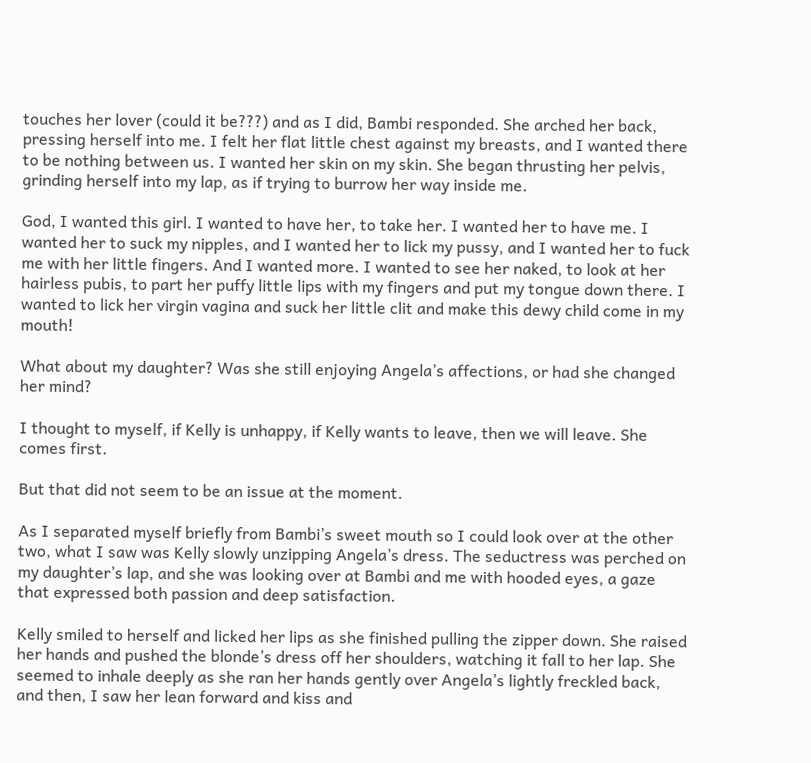touches her lover (could it be???) and as I did, Bambi responded. She arched her back, pressing herself into me. I felt her flat little chest against my breasts, and I wanted there to be nothing between us. I wanted her skin on my skin. She began thrusting her pelvis, grinding herself into my lap, as if trying to burrow her way inside me.

God, I wanted this girl. I wanted to have her, to take her. I wanted her to have me. I wanted her to suck my nipples, and I wanted her to lick my pussy, and I wanted her to fuck me with her little fingers. And I wanted more. I wanted to see her naked, to look at her hairless pubis, to part her puffy little lips with my fingers and put my tongue down there. I wanted to lick her virgin vagina and suck her little clit and make this dewy child come in my mouth!

What about my daughter? Was she still enjoying Angela’s affections, or had she changed her mind?

I thought to myself, if Kelly is unhappy, if Kelly wants to leave, then we will leave. She comes first.

But that did not seem to be an issue at the moment.

As I separated myself briefly from Bambi’s sweet mouth so I could look over at the other two, what I saw was Kelly slowly unzipping Angela’s dress. The seductress was perched on my daughter’s lap, and she was looking over at Bambi and me with hooded eyes, a gaze that expressed both passion and deep satisfaction.

Kelly smiled to herself and licked her lips as she finished pulling the zipper down. She raised her hands and pushed the blonde’s dress off her shoulders, watching it fall to her lap. She seemed to inhale deeply as she ran her hands gently over Angela’s lightly freckled back, and then, I saw her lean forward and kiss and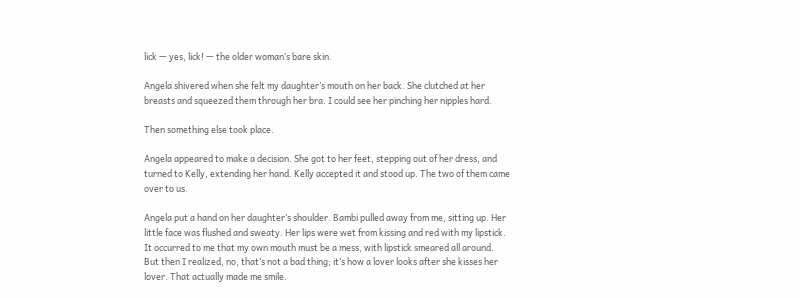lick — yes, lick! — the older woman’s bare skin.

Angela shivered when she felt my daughter’s mouth on her back. She clutched at her breasts and squeezed them through her bra. I could see her pinching her nipples hard.

Then something else took place.

Angela appeared to make a decision. She got to her feet, stepping out of her dress, and turned to Kelly, extending her hand. Kelly accepted it and stood up. The two of them came over to us.

Angela put a hand on her daughter’s shoulder. Bambi pulled away from me, sitting up. Her little face was flushed and sweaty. Her lips were wet from kissing and red with my lipstick. It occurred to me that my own mouth must be a mess, with lipstick smeared all around. But then I realized, no, that’s not a bad thing; it’s how a lover looks after she kisses her lover. That actually made me smile.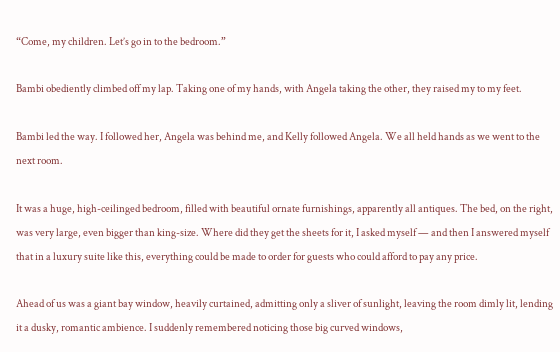“Come, my children. Let’s go in to the bedroom.”

Bambi obediently climbed off my lap. Taking one of my hands, with Angela taking the other, they raised my to my feet.

Bambi led the way. I followed her, Angela was behind me, and Kelly followed Angela. We all held hands as we went to the next room.

It was a huge, high-ceilinged bedroom, filled with beautiful ornate furnishings, apparently all antiques. The bed, on the right, was very large, even bigger than king-size. Where did they get the sheets for it, I asked myself — and then I answered myself that in a luxury suite like this, everything could be made to order for guests who could afford to pay any price.

Ahead of us was a giant bay window, heavily curtained, admitting only a sliver of sunlight, leaving the room dimly lit, lending it a dusky, romantic ambience. I suddenly remembered noticing those big curved windows,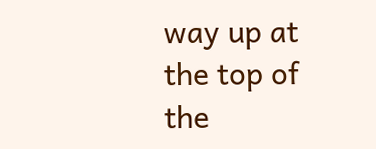way up at the top of the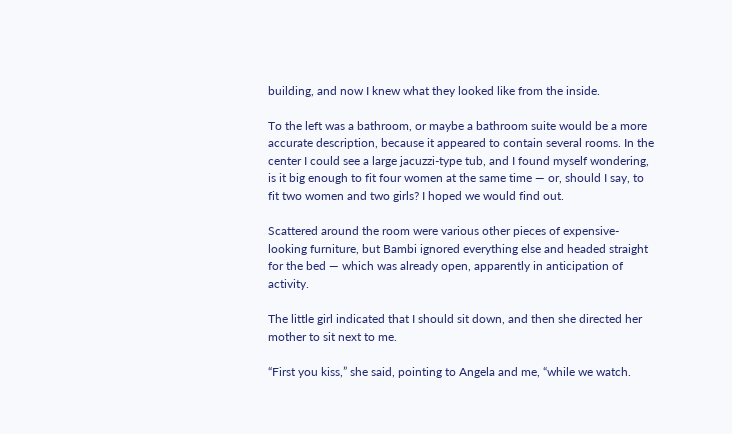building, and now I knew what they looked like from the inside.

To the left was a bathroom, or maybe a bathroom suite would be a more accurate description, because it appeared to contain several rooms. In the center I could see a large jacuzzi-type tub, and I found myself wondering, is it big enough to fit four women at the same time — or, should I say, to fit two women and two girls? I hoped we would find out.

Scattered around the room were various other pieces of expensive-looking furniture, but Bambi ignored everything else and headed straight for the bed — which was already open, apparently in anticipation of activity.

The little girl indicated that I should sit down, and then she directed her mother to sit next to me.

“First you kiss,” she said, pointing to Angela and me, “while we watch.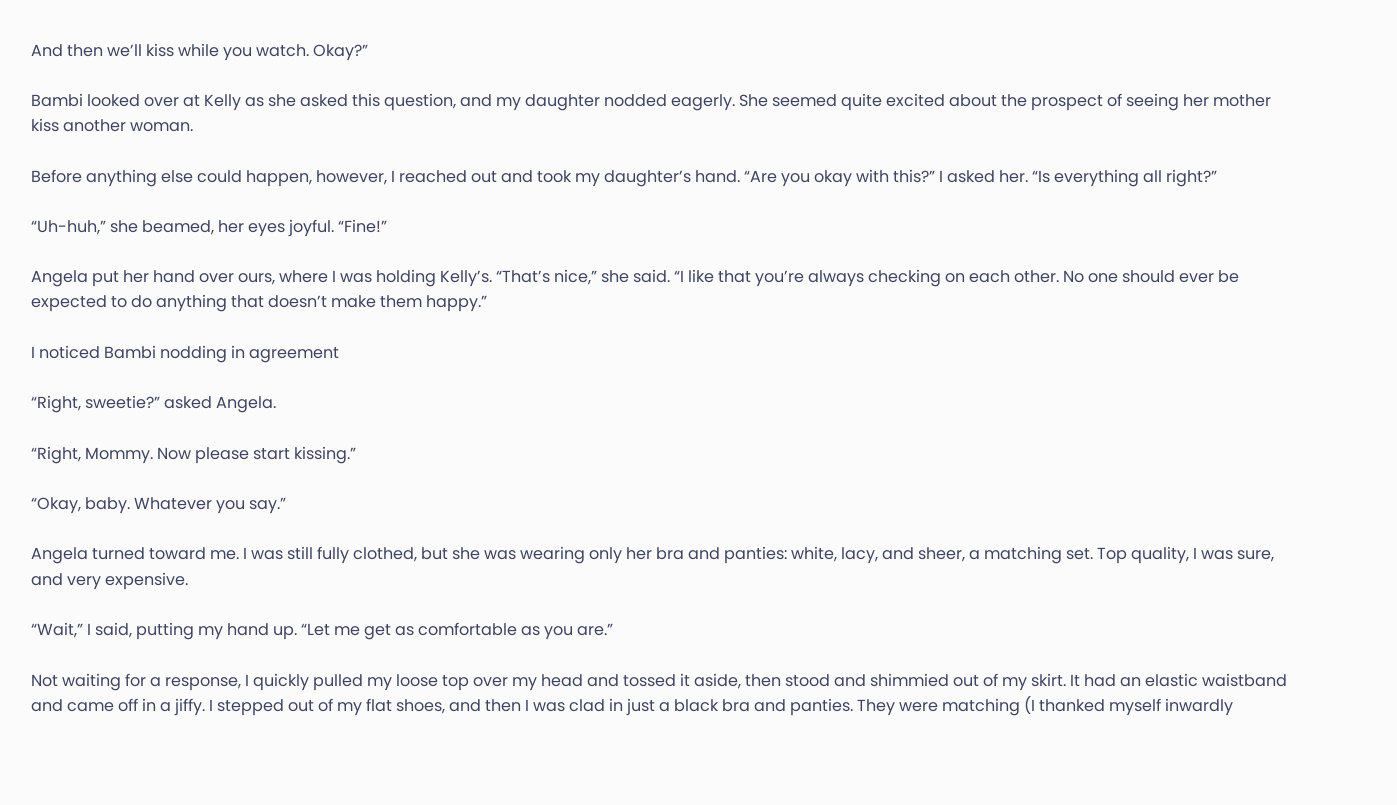And then we’ll kiss while you watch. Okay?”

Bambi looked over at Kelly as she asked this question, and my daughter nodded eagerly. She seemed quite excited about the prospect of seeing her mother kiss another woman.

Before anything else could happen, however, I reached out and took my daughter’s hand. “Are you okay with this?” I asked her. “Is everything all right?”

“Uh-huh,” she beamed, her eyes joyful. “Fine!”

Angela put her hand over ours, where I was holding Kelly’s. “That’s nice,” she said. “I like that you’re always checking on each other. No one should ever be expected to do anything that doesn’t make them happy.”

I noticed Bambi nodding in agreement

“Right, sweetie?” asked Angela.

“Right, Mommy. Now please start kissing.”

“Okay, baby. Whatever you say.”

Angela turned toward me. I was still fully clothed, but she was wearing only her bra and panties: white, lacy, and sheer, a matching set. Top quality, I was sure, and very expensive.

“Wait,” I said, putting my hand up. “Let me get as comfortable as you are.”

Not waiting for a response, I quickly pulled my loose top over my head and tossed it aside, then stood and shimmied out of my skirt. It had an elastic waistband and came off in a jiffy. I stepped out of my flat shoes, and then I was clad in just a black bra and panties. They were matching (I thanked myself inwardly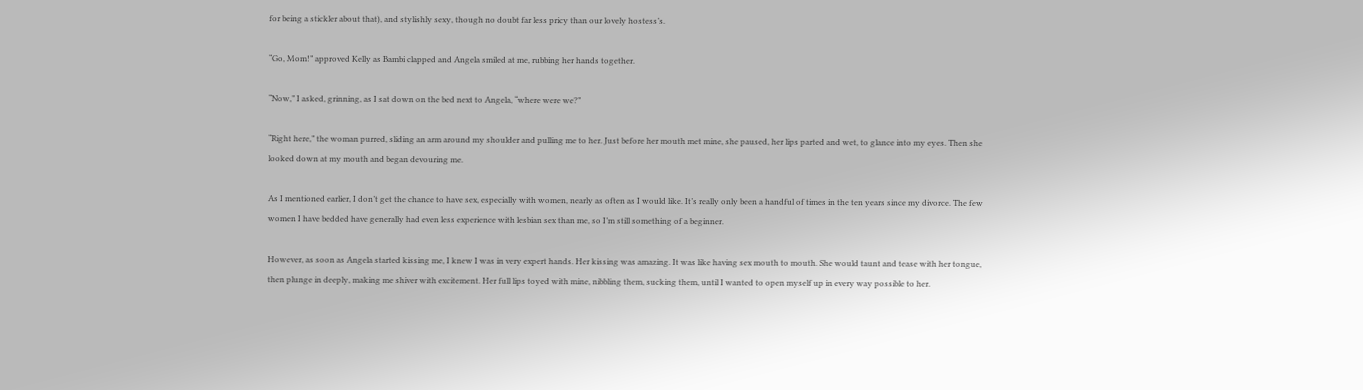for being a stickler about that), and stylishly sexy, though no doubt far less pricy than our lovely hostess’s.

“Go, Mom!” approved Kelly as Bambi clapped and Angela smiled at me, rubbing her hands together.

“Now,” I asked, grinning, as I sat down on the bed next to Angela, “where were we?”

“Right here,” the woman purred, sliding an arm around my shoulder and pulling me to her. Just before her mouth met mine, she paused, her lips parted and wet, to glance into my eyes. Then she looked down at my mouth and began devouring me.

As I mentioned earlier, I don’t get the chance to have sex, especially with women, nearly as often as I would like. It’s really only been a handful of times in the ten years since my divorce. The few women I have bedded have generally had even less experience with lesbian sex than me, so I’m still something of a beginner.

However, as soon as Angela started kissing me, I knew I was in very expert hands. Her kissing was amazing. It was like having sex mouth to mouth. She would taunt and tease with her tongue, then plunge in deeply, making me shiver with excitement. Her full lips toyed with mine, nibbling them, sucking them, until I wanted to open myself up in every way possible to her.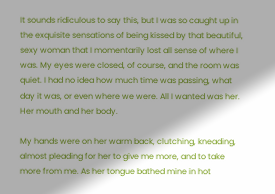It sounds ridiculous to say this, but I was so caught up in the exquisite sensations of being kissed by that beautiful, sexy woman that I momentarily lost all sense of where I was. My eyes were closed, of course, and the room was quiet. I had no idea how much time was passing, what day it was, or even where we were. All I wanted was her. Her mouth and her body.

My hands were on her warm back, clutching, kneading, almost pleading for her to give me more, and to take more from me. As her tongue bathed mine in hot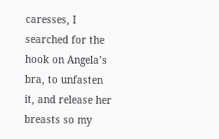caresses, I searched for the hook on Angela’s bra, to unfasten it, and release her breasts so my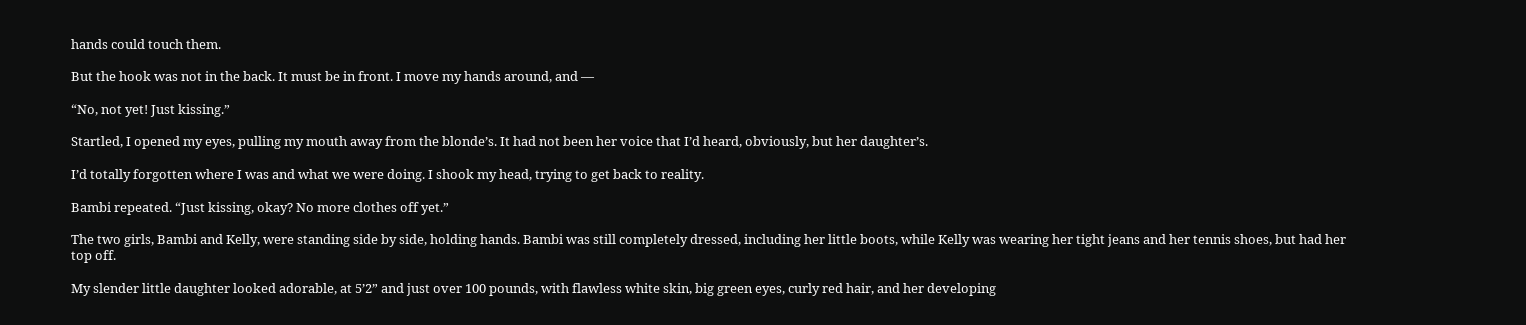hands could touch them.

But the hook was not in the back. It must be in front. I move my hands around, and —

“No, not yet! Just kissing.”

Startled, I opened my eyes, pulling my mouth away from the blonde’s. It had not been her voice that I’d heard, obviously, but her daughter’s.

I’d totally forgotten where I was and what we were doing. I shook my head, trying to get back to reality.

Bambi repeated. “Just kissing, okay? No more clothes off yet.”

The two girls, Bambi and Kelly, were standing side by side, holding hands. Bambi was still completely dressed, including her little boots, while Kelly was wearing her tight jeans and her tennis shoes, but had her top off.

My slender little daughter looked adorable, at 5’2” and just over 100 pounds, with flawless white skin, big green eyes, curly red hair, and her developing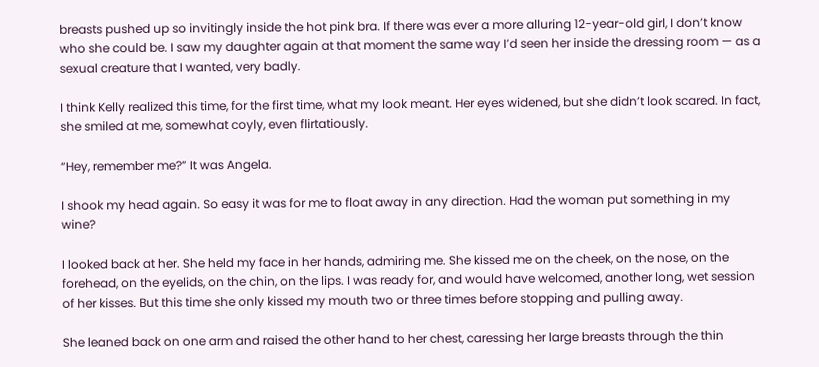breasts pushed up so invitingly inside the hot pink bra. If there was ever a more alluring 12-year-old girl, I don’t know who she could be. I saw my daughter again at that moment the same way I’d seen her inside the dressing room — as a sexual creature that I wanted, very badly.

I think Kelly realized this time, for the first time, what my look meant. Her eyes widened, but she didn’t look scared. In fact, she smiled at me, somewhat coyly, even flirtatiously.

“Hey, remember me?” It was Angela.

I shook my head again. So easy it was for me to float away in any direction. Had the woman put something in my wine?

I looked back at her. She held my face in her hands, admiring me. She kissed me on the cheek, on the nose, on the forehead, on the eyelids, on the chin, on the lips. I was ready for, and would have welcomed, another long, wet session of her kisses. But this time she only kissed my mouth two or three times before stopping and pulling away.

She leaned back on one arm and raised the other hand to her chest, caressing her large breasts through the thin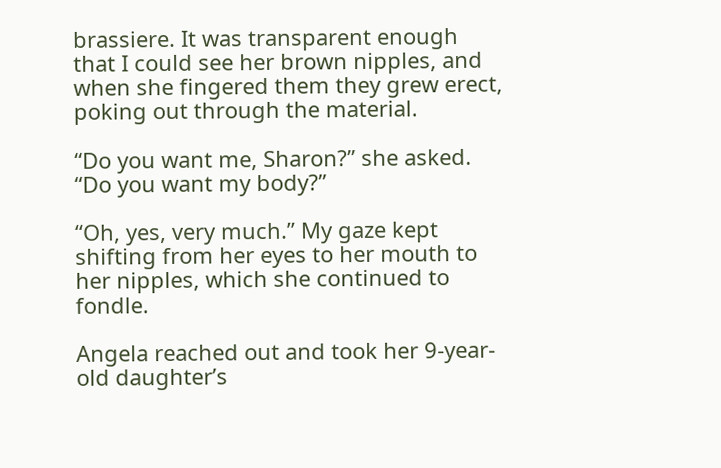brassiere. It was transparent enough that I could see her brown nipples, and when she fingered them they grew erect, poking out through the material.

“Do you want me, Sharon?” she asked. “Do you want my body?”

“Oh, yes, very much.” My gaze kept shifting from her eyes to her mouth to her nipples, which she continued to fondle.

Angela reached out and took her 9-year-old daughter’s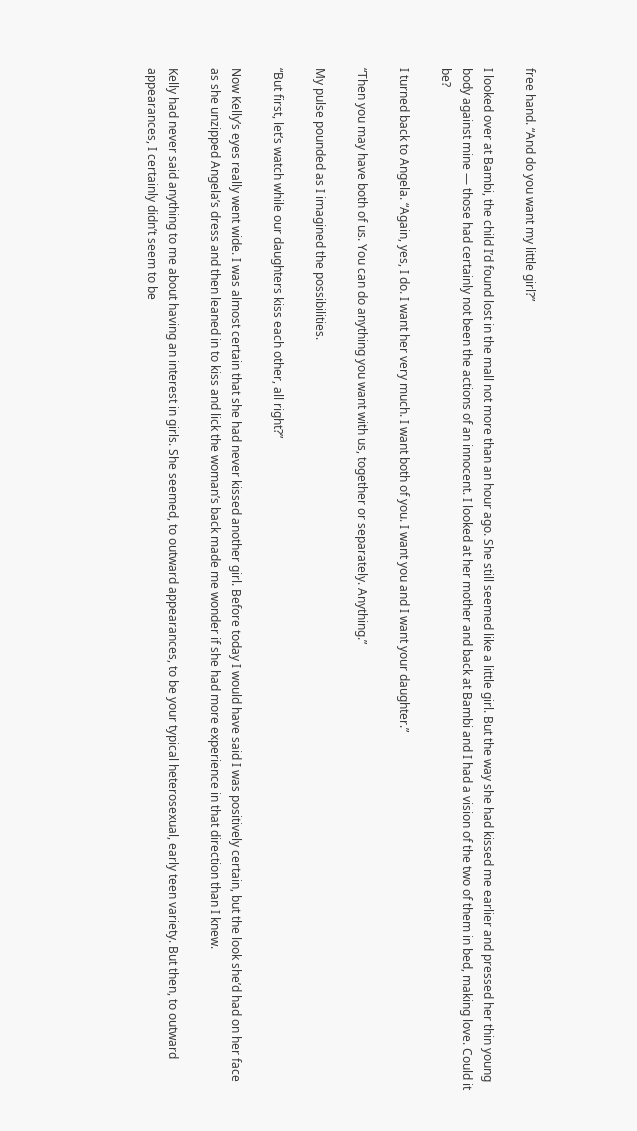free hand. “And do you want my little girl?”

I looked over at Bambi, the child I’d found lost in the mall not more than an hour ago. She still seemed like a little girl. But the way she had kissed me earlier and pressed her thin young body against mine — those had certainly not been the actions of an innocent. I looked at her mother and back at Bambi and I had a vision of the two of them in bed, making love. Could it be?

I turned back to Angela. “Again, yes, I do. I want her very much. I want both of you. I want you and I want your daughter.”

“Then you may have both of us. You can do anything you want with us, together or separately. Anything.”

My pulse pounded as I imagined the possibilities.

“But first, let’s watch while our daughters kiss each other, all right?”

Now Kelly’s eyes really went wide. I was almost certain that she had never kissed another girl. Before today I would have said I was positively certain, but the look she’d had on her face as she unzipped Angela’s dress and then leaned in to kiss and lick the woman’s back made me wonder if she had more experience in that direction than I knew.

Kelly had never said anything to me about having an interest in girls. She seemed, to outward appearances, to be your typical heterosexual, early teen variety. But then, to outward appearances, I certainly didn’t seem to be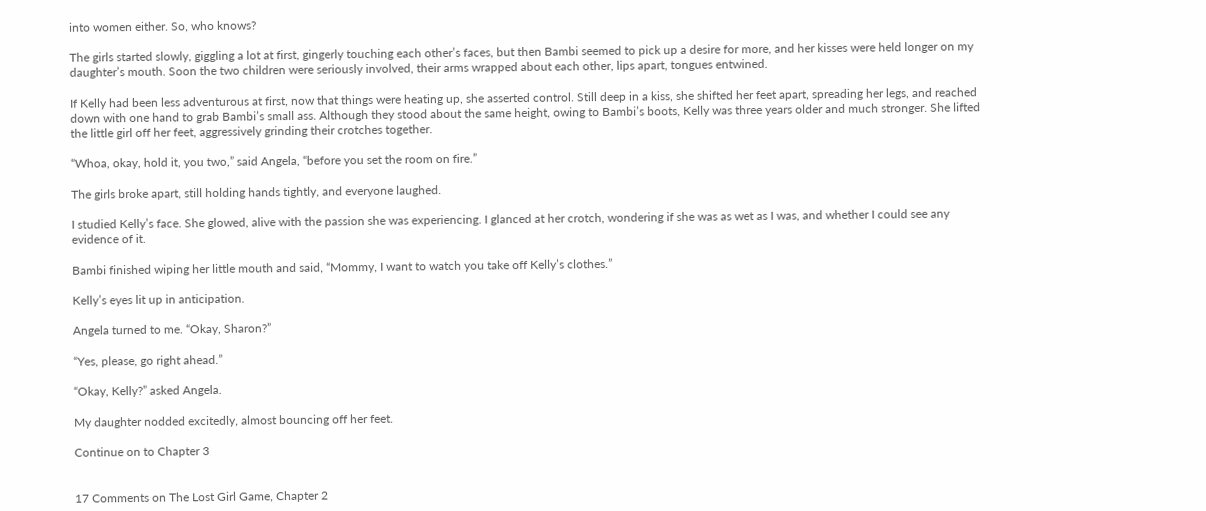into women either. So, who knows?

The girls started slowly, giggling a lot at first, gingerly touching each other’s faces, but then Bambi seemed to pick up a desire for more, and her kisses were held longer on my daughter’s mouth. Soon the two children were seriously involved, their arms wrapped about each other, lips apart, tongues entwined.

If Kelly had been less adventurous at first, now that things were heating up, she asserted control. Still deep in a kiss, she shifted her feet apart, spreading her legs, and reached down with one hand to grab Bambi’s small ass. Although they stood about the same height, owing to Bambi’s boots, Kelly was three years older and much stronger. She lifted the little girl off her feet, aggressively grinding their crotches together.

“Whoa, okay, hold it, you two,” said Angela, “before you set the room on fire.”

The girls broke apart, still holding hands tightly, and everyone laughed.

I studied Kelly’s face. She glowed, alive with the passion she was experiencing. I glanced at her crotch, wondering if she was as wet as I was, and whether I could see any evidence of it.

Bambi finished wiping her little mouth and said, “Mommy, I want to watch you take off Kelly’s clothes.”

Kelly’s eyes lit up in anticipation.

Angela turned to me. “Okay, Sharon?”

“Yes, please, go right ahead.”

“Okay, Kelly?” asked Angela.

My daughter nodded excitedly, almost bouncing off her feet.

Continue on to Chapter 3


17 Comments on The Lost Girl Game, Chapter 2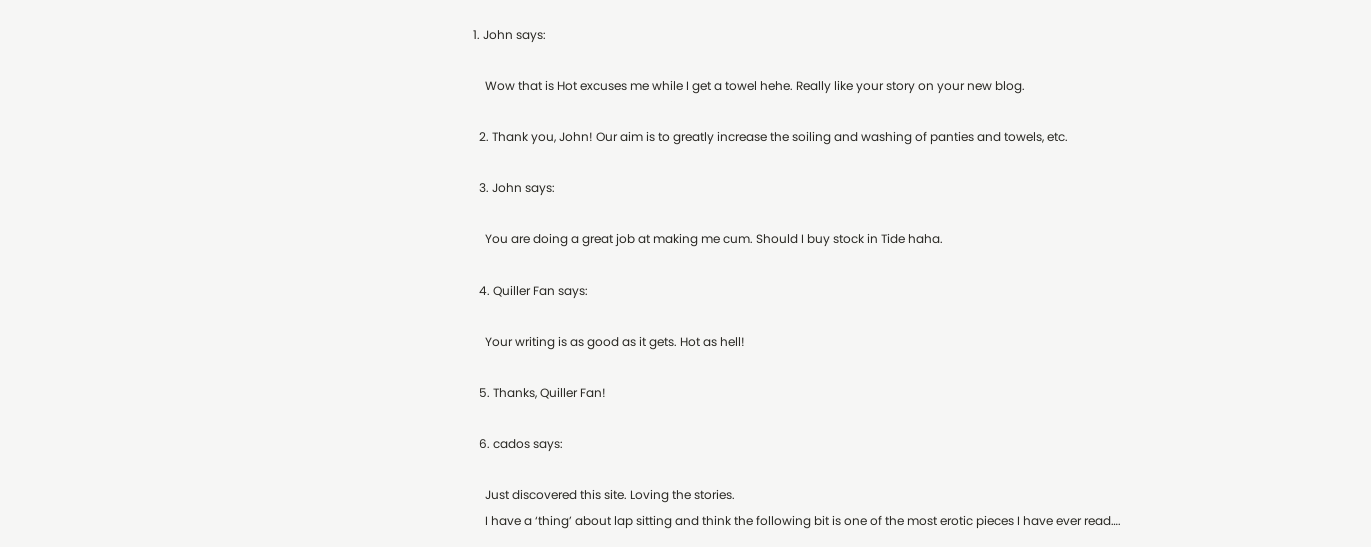1. John says:

    Wow that is Hot excuses me while I get a towel hehe. Really like your story on your new blog.

  2. Thank you, John! Our aim is to greatly increase the soiling and washing of panties and towels, etc.

  3. John says:

    You are doing a great job at making me cum. Should I buy stock in Tide haha.

  4. Quiller Fan says:

    Your writing is as good as it gets. Hot as hell!

  5. Thanks, Quiller Fan!

  6. cados says:

    Just discovered this site. Loving the stories.
    I have a ‘thing’ about lap sitting and think the following bit is one of the most erotic pieces I have ever read….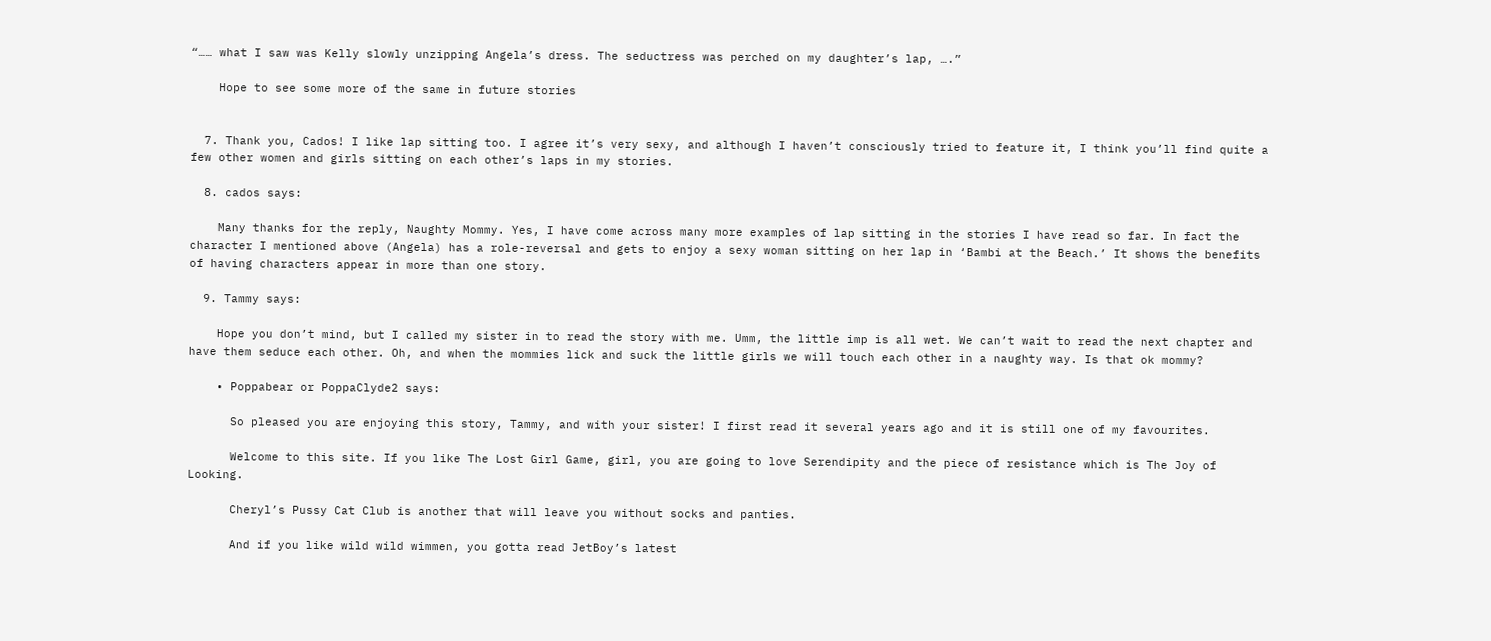“…… what I saw was Kelly slowly unzipping Angela’s dress. The seductress was perched on my daughter’s lap, ….”

    Hope to see some more of the same in future stories


  7. Thank you, Cados! I like lap sitting too. I agree it’s very sexy, and although I haven’t consciously tried to feature it, I think you’ll find quite a few other women and girls sitting on each other’s laps in my stories.

  8. cados says:

    Many thanks for the reply, Naughty Mommy. Yes, I have come across many more examples of lap sitting in the stories I have read so far. In fact the character I mentioned above (Angela) has a role-reversal and gets to enjoy a sexy woman sitting on her lap in ‘Bambi at the Beach.’ It shows the benefits of having characters appear in more than one story.

  9. Tammy says:

    Hope you don’t mind, but I called my sister in to read the story with me. Umm, the little imp is all wet. We can’t wait to read the next chapter and have them seduce each other. Oh, and when the mommies lick and suck the little girls we will touch each other in a naughty way. Is that ok mommy?

    • Poppabear or PoppaClyde2 says:

      So pleased you are enjoying this story, Tammy, and with your sister! I first read it several years ago and it is still one of my favourites.

      Welcome to this site. If you like The Lost Girl Game, girl, you are going to love Serendipity and the piece of resistance which is The Joy of Looking.

      Cheryl’s Pussy Cat Club is another that will leave you without socks and panties.

      And if you like wild wild wimmen, you gotta read JetBoy’s latest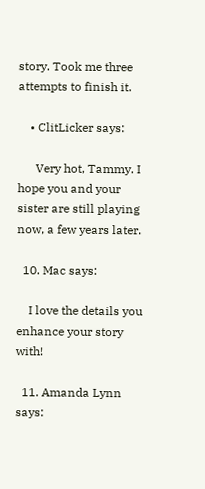story. Took me three attempts to finish it.

    • ClitLicker says:

      Very hot, Tammy. I hope you and your sister are still playing now, a few years later.

  10. Mac says:

    I love the details you enhance your story with!

  11. Amanda Lynn says: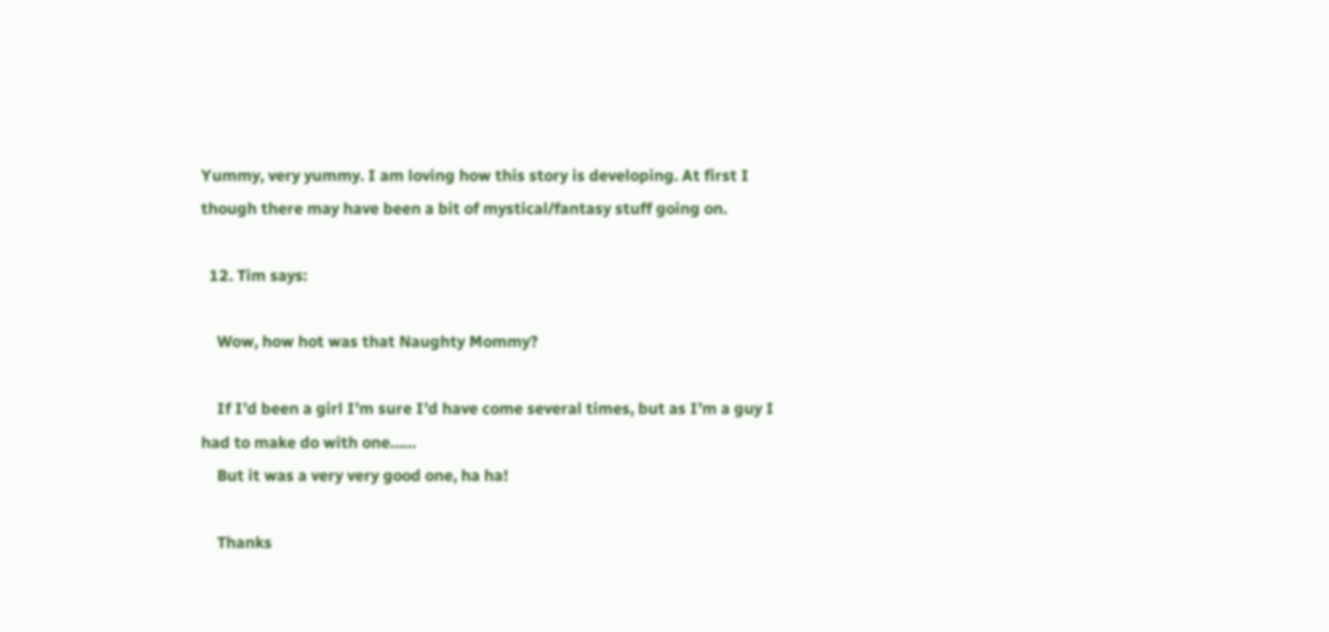Yummy, very yummy. I am loving how this story is developing. At first I though there may have been a bit of mystical/fantasy stuff going on.

  12. Tim says:

    Wow, how hot was that Naughty Mommy?

    If I’d been a girl I’m sure I’d have come several times, but as I’m a guy I had to make do with one……
    But it was a very very good one, ha ha!

    Thanks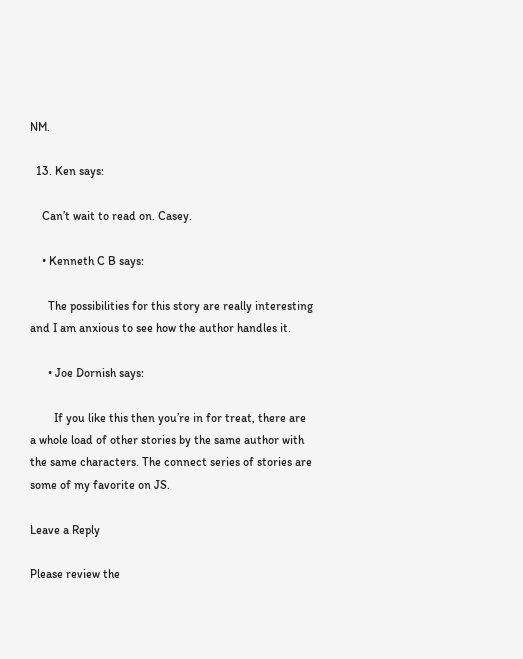NM.

  13. Ken says:

    Can’t wait to read on. Casey.

    • Kenneth C B says:

      The possibilities for this story are really interesting and I am anxious to see how the author handles it.

      • Joe Dornish says:

        If you like this then you’re in for treat, there are a whole load of other stories by the same author with the same characters. The connect series of stories are some of my favorite on JS.

Leave a Reply

Please review the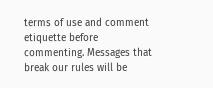terms of use and comment etiquette before commenting. Messages that break our rules will be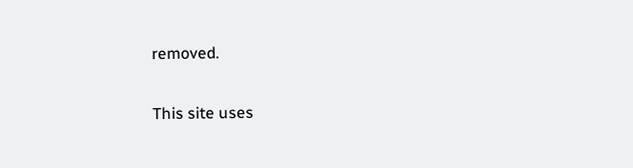removed.

This site uses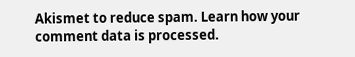Akismet to reduce spam. Learn how your comment data is processed.